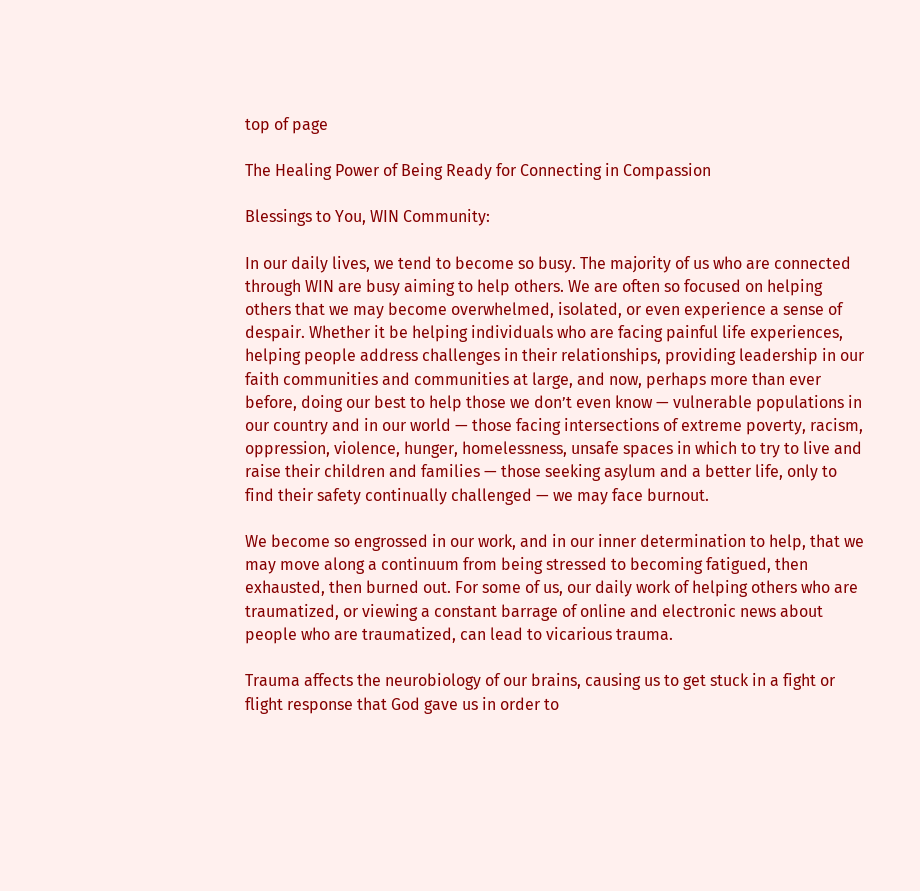top of page

The Healing Power of Being Ready for Connecting in Compassion

Blessings to You, WIN Community:

In our daily lives, we tend to become so busy. The majority of us who are connected through WIN are busy aiming to help others. We are often so focused on helping others that we may become overwhelmed, isolated, or even experience a sense of despair. Whether it be helping individuals who are facing painful life experiences, helping people address challenges in their relationships, providing leadership in our faith communities and communities at large, and now, perhaps more than ever before, doing our best to help those we don’t even know — vulnerable populations in our country and in our world — those facing intersections of extreme poverty, racism, oppression, violence, hunger, homelessness, unsafe spaces in which to try to live and raise their children and families — those seeking asylum and a better life, only to find their safety continually challenged — we may face burnout.

We become so engrossed in our work, and in our inner determination to help, that we may move along a continuum from being stressed to becoming fatigued, then exhausted, then burned out. For some of us, our daily work of helping others who are traumatized, or viewing a constant barrage of online and electronic news about people who are traumatized, can lead to vicarious trauma.

Trauma affects the neurobiology of our brains, causing us to get stuck in a fight or flight response that God gave us in order to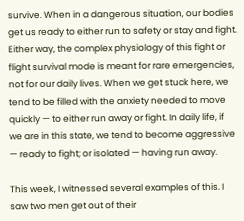survive. When in a dangerous situation, our bodies get us ready to either run to safety or stay and fight. Either way, the complex physiology of this fight or flight survival mode is meant for rare emergencies, not for our daily lives. When we get stuck here, we tend to be filled with the anxiety needed to move quickly — to either run away or fight. In daily life, if we are in this state, we tend to become aggressive — ready to fight; or isolated — having run away.

This week, I witnessed several examples of this. I saw two men get out of their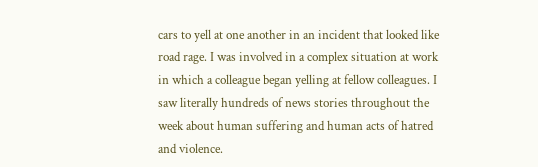cars to yell at one another in an incident that looked like road rage. I was involved in a complex situation at work in which a colleague began yelling at fellow colleagues. I saw literally hundreds of news stories throughout the week about human suffering and human acts of hatred and violence.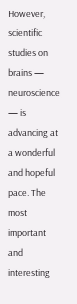However, scientific studies on brains — neuroscience — is advancing at a wonderful and hopeful pace. The most important and interesting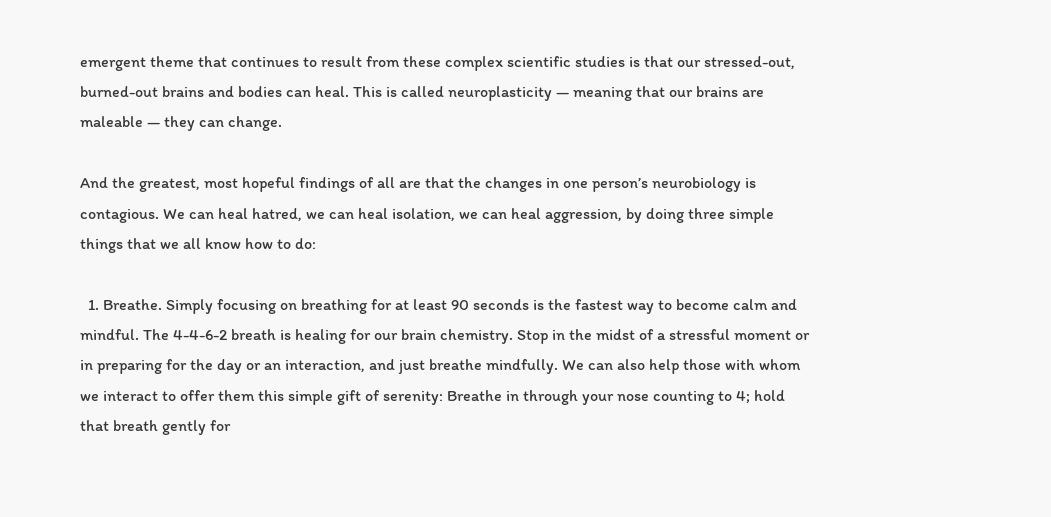emergent theme that continues to result from these complex scientific studies is that our stressed-out, burned-out brains and bodies can heal. This is called neuroplasticity — meaning that our brains are maleable — they can change.

And the greatest, most hopeful findings of all are that the changes in one person’s neurobiology is contagious. We can heal hatred, we can heal isolation, we can heal aggression, by doing three simple things that we all know how to do:

  1. Breathe. Simply focusing on breathing for at least 90 seconds is the fastest way to become calm and mindful. The 4-4-6-2 breath is healing for our brain chemistry. Stop in the midst of a stressful moment or in preparing for the day or an interaction, and just breathe mindfully. We can also help those with whom we interact to offer them this simple gift of serenity: Breathe in through your nose counting to 4; hold that breath gently for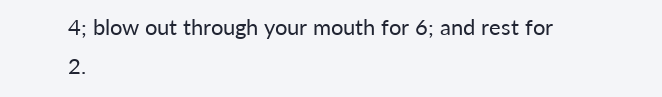4; blow out through your mouth for 6; and rest for 2.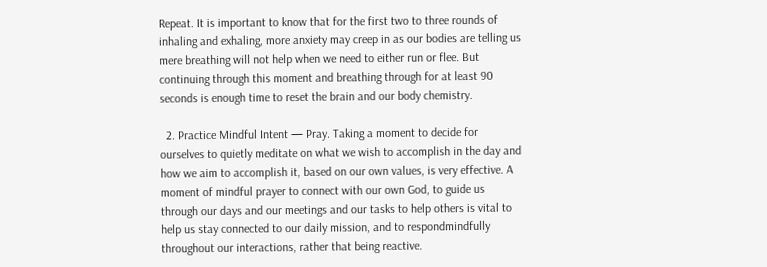Repeat. It is important to know that for the first two to three rounds of inhaling and exhaling, more anxiety may creep in as our bodies are telling us mere breathing will not help when we need to either run or flee. But continuing through this moment and breathing through for at least 90 seconds is enough time to reset the brain and our body chemistry.

  2. Practice Mindful Intent — Pray. Taking a moment to decide for ourselves to quietly meditate on what we wish to accomplish in the day and how we aim to accomplish it, based on our own values, is very effective. A moment of mindful prayer to connect with our own God, to guide us through our days and our meetings and our tasks to help others is vital to help us stay connected to our daily mission, and to respondmindfully throughout our interactions, rather that being reactive.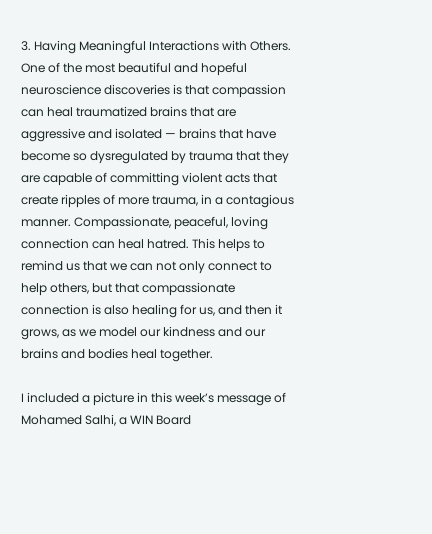3. Having Meaningful Interactions with Others. One of the most beautiful and hopeful neuroscience discoveries is that compassion can heal traumatized brains that are aggressive and isolated — brains that have become so dysregulated by trauma that they are capable of committing violent acts that create ripples of more trauma, in a contagious manner. Compassionate, peaceful, loving connection can heal hatred. This helps to remind us that we can not only connect to help others, but that compassionate connection is also healing for us, and then it grows, as we model our kindness and our brains and bodies heal together.

I included a picture in this week’s message of Mohamed Salhi, a WIN Board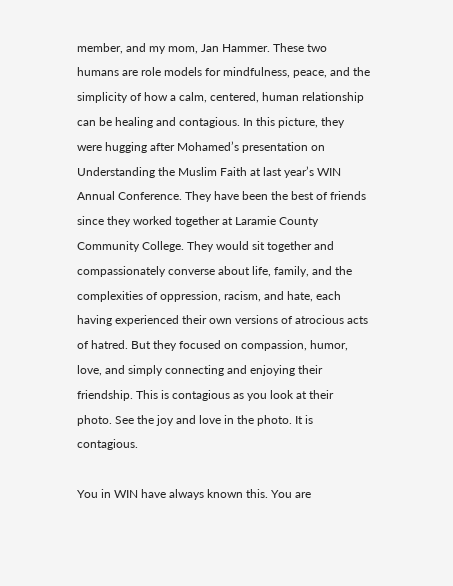member, and my mom, Jan Hammer. These two humans are role models for mindfulness, peace, and the simplicity of how a calm, centered, human relationship can be healing and contagious. In this picture, they were hugging after Mohamed’s presentation on Understanding the Muslim Faith at last year’s WIN Annual Conference. They have been the best of friends since they worked together at Laramie County Community College. They would sit together and compassionately converse about life, family, and the complexities of oppression, racism, and hate, each having experienced their own versions of atrocious acts of hatred. But they focused on compassion, humor, love, and simply connecting and enjoying their friendship. This is contagious as you look at their photo. See the joy and love in the photo. It is contagious.

You in WIN have always known this. You are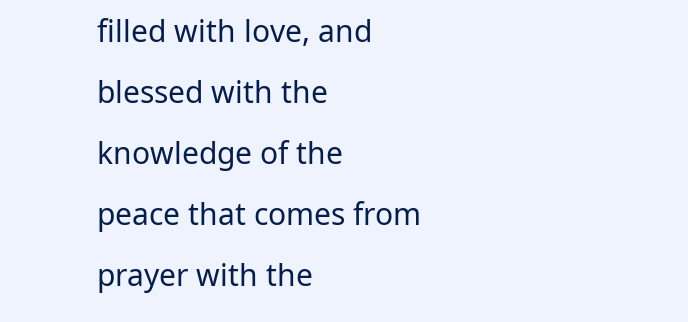filled with love, and blessed with the knowledge of the peace that comes from prayer with the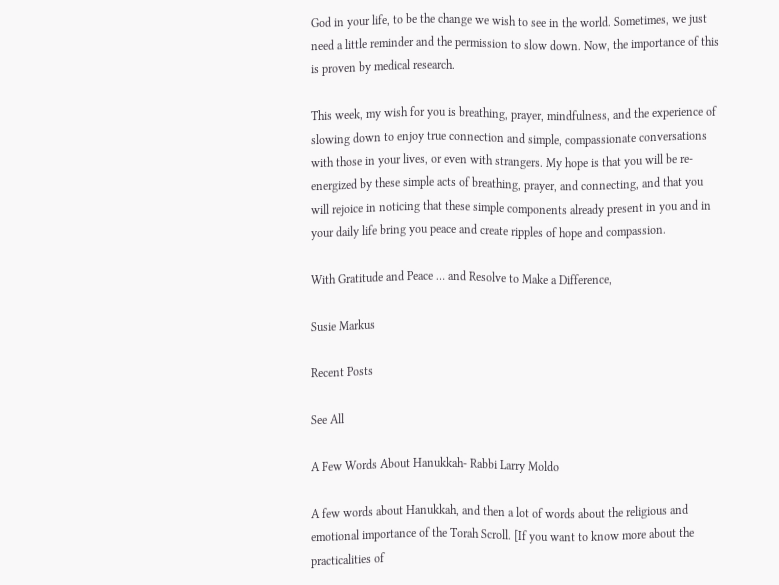God in your life, to be the change we wish to see in the world. Sometimes, we just need a little reminder and the permission to slow down. Now, the importance of this is proven by medical research.

This week, my wish for you is breathing, prayer, mindfulness, and the experience of slowing down to enjoy true connection and simple, compassionate conversations with those in your lives, or even with strangers. My hope is that you will be re-energized by these simple acts of breathing, prayer, and connecting, and that you will rejoice in noticing that these simple components already present in you and in your daily life bring you peace and create ripples of hope and compassion.

With Gratitude and Peace … and Resolve to Make a Difference,

Susie Markus

Recent Posts

See All

A Few Words About Hanukkah- Rabbi Larry Moldo

A few words about Hanukkah, and then a lot of words about the religious and emotional importance of the Torah Scroll. [If you want to know more about the practicalities of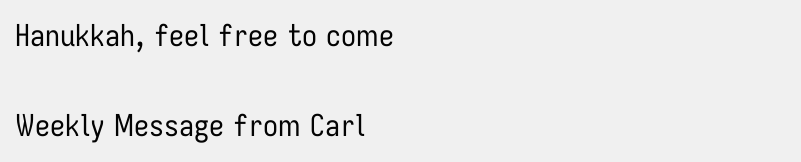Hanukkah, feel free to come

Weekly Message from Carl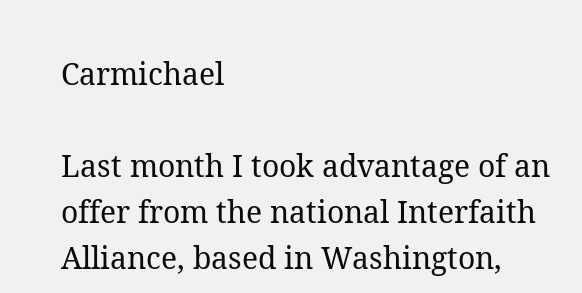Carmichael

Last month I took advantage of an offer from the national Interfaith Alliance, based in Washington,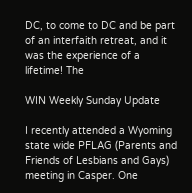DC, to come to DC and be part of an interfaith retreat, and it was the experience of a lifetime! The

WIN Weekly Sunday Update

I recently attended a Wyoming state wide PFLAG (Parents and Friends of Lesbians and Gays) meeting in Casper. One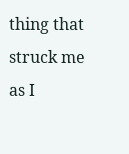thing that struck me as I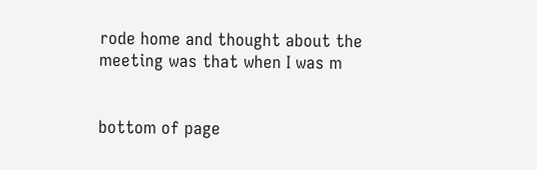rode home and thought about the meeting was that when I was m


bottom of page